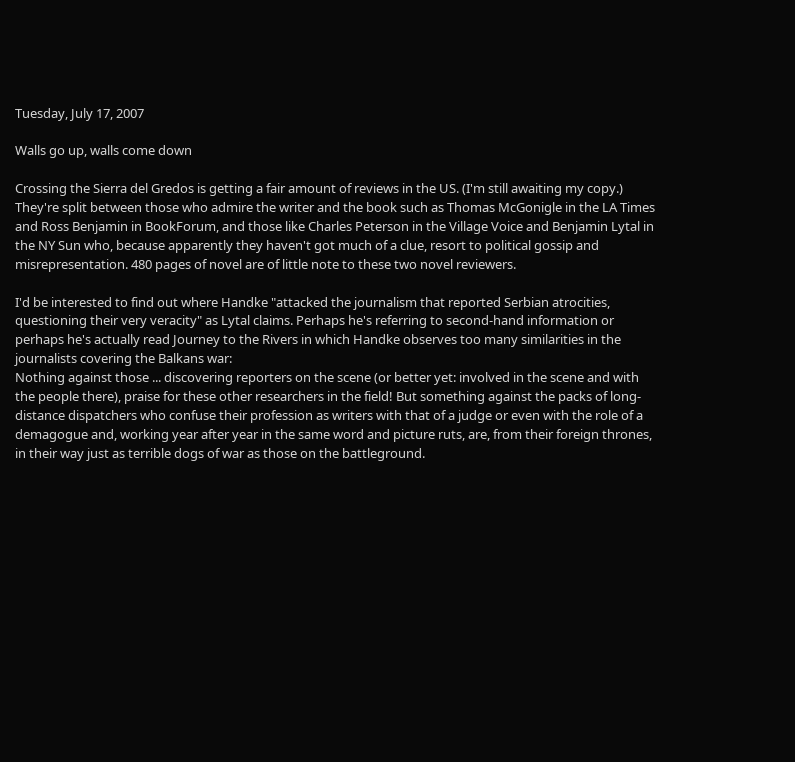Tuesday, July 17, 2007

Walls go up, walls come down

Crossing the Sierra del Gredos is getting a fair amount of reviews in the US. (I'm still awaiting my copy.) They're split between those who admire the writer and the book such as Thomas McGonigle in the LA Times and Ross Benjamin in BookForum, and those like Charles Peterson in the Village Voice and Benjamin Lytal in the NY Sun who, because apparently they haven't got much of a clue, resort to political gossip and misrepresentation. 480 pages of novel are of little note to these two novel reviewers.

I'd be interested to find out where Handke "attacked the journalism that reported Serbian atrocities, questioning their very veracity" as Lytal claims. Perhaps he's referring to second-hand information or perhaps he's actually read Journey to the Rivers in which Handke observes too many similarities in the journalists covering the Balkans war:
Nothing against those ... discovering reporters on the scene (or better yet: involved in the scene and with the people there), praise for these other researchers in the field! But something against the packs of long-distance dispatchers who confuse their profession as writers with that of a judge or even with the role of a demagogue and, working year after year in the same word and picture ruts, are, from their foreign thrones, in their way just as terrible dogs of war as those on the battleground.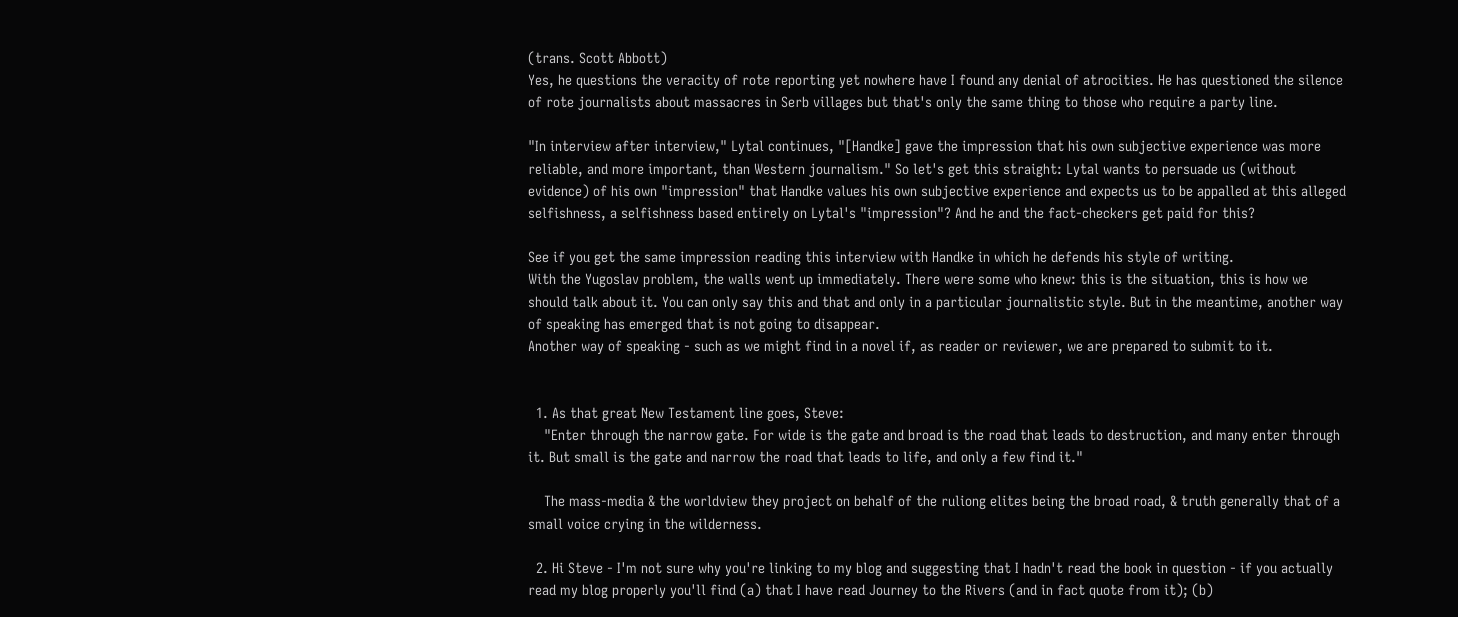(trans. Scott Abbott)
Yes, he questions the veracity of rote reporting yet nowhere have I found any denial of atrocities. He has questioned the silence of rote journalists about massacres in Serb villages but that's only the same thing to those who require a party line.

"In interview after interview," Lytal continues, "[Handke] gave the impression that his own subjective experience was more reliable, and more important, than Western journalism." So let's get this straight: Lytal wants to persuade us (without evidence) of his own "impression" that Handke values his own subjective experience and expects us to be appalled at this alleged selfishness, a selfishness based entirely on Lytal's "impression"? And he and the fact-checkers get paid for this?

See if you get the same impression reading this interview with Handke in which he defends his style of writing.
With the Yugoslav problem, the walls went up immediately. There were some who knew: this is the situation, this is how we should talk about it. You can only say this and that and only in a particular journalistic style. But in the meantime, another way of speaking has emerged that is not going to disappear.
Another way of speaking - such as we might find in a novel if, as reader or reviewer, we are prepared to submit to it.


  1. As that great New Testament line goes, Steve:
    "Enter through the narrow gate. For wide is the gate and broad is the road that leads to destruction, and many enter through it. But small is the gate and narrow the road that leads to life, and only a few find it."

    The mass-media & the worldview they project on behalf of the ruliong elites being the broad road, & truth generally that of a small voice crying in the wilderness.

  2. Hi Steve - I'm not sure why you're linking to my blog and suggesting that I hadn't read the book in question - if you actually read my blog properly you'll find (a) that I have read Journey to the Rivers (and in fact quote from it); (b)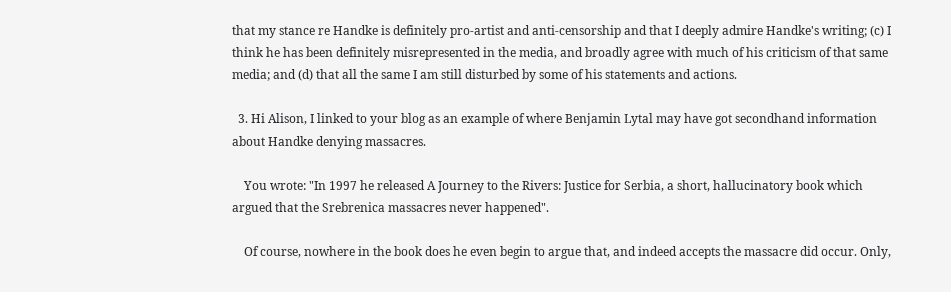that my stance re Handke is definitely pro-artist and anti-censorship and that I deeply admire Handke's writing; (c) I think he has been definitely misrepresented in the media, and broadly agree with much of his criticism of that same media; and (d) that all the same I am still disturbed by some of his statements and actions.

  3. Hi Alison, I linked to your blog as an example of where Benjamin Lytal may have got secondhand information about Handke denying massacres.

    You wrote: "In 1997 he released A Journey to the Rivers: Justice for Serbia, a short, hallucinatory book which argued that the Srebrenica massacres never happened".

    Of course, nowhere in the book does he even begin to argue that, and indeed accepts the massacre did occur. Only,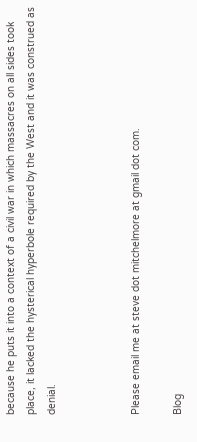because he puts it into a context of a civil war in which massacres on all sides took place, it lacked the hysterical hyperbole required by the West and it was construed as denial.



Please email me at steve dot mitchelmore at gmail dot com.

Blog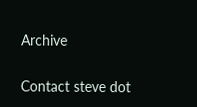Archive


Contact steve dot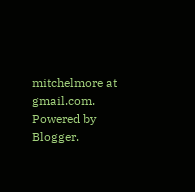mitchelmore at gmail.com. Powered by Blogger.